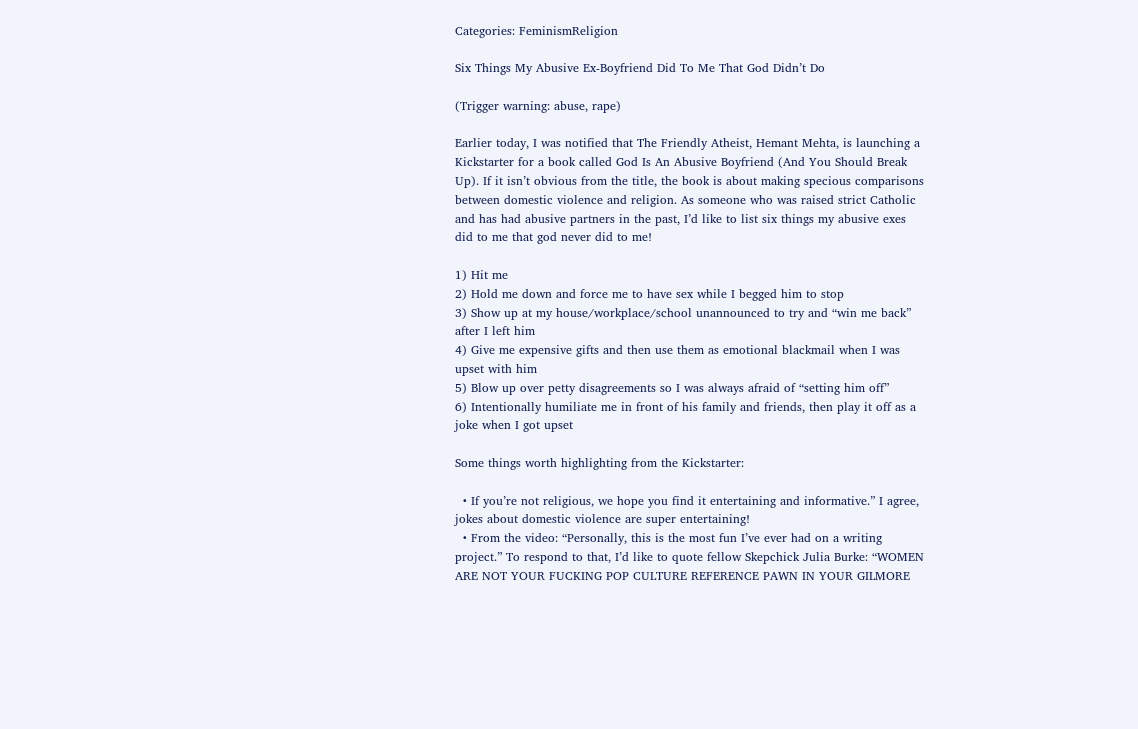Categories: FeminismReligion

Six Things My Abusive Ex-Boyfriend Did To Me That God Didn’t Do

(Trigger warning: abuse, rape)

Earlier today, I was notified that The Friendly Atheist, Hemant Mehta, is launching a Kickstarter for a book called God Is An Abusive Boyfriend (And You Should Break Up). If it isn’t obvious from the title, the book is about making specious comparisons between domestic violence and religion. As someone who was raised strict Catholic and has had abusive partners in the past, I’d like to list six things my abusive exes did to me that god never did to me!

1) Hit me
2) Hold me down and force me to have sex while I begged him to stop
3) Show up at my house/workplace/school unannounced to try and “win me back” after I left him
4) Give me expensive gifts and then use them as emotional blackmail when I was upset with him
5) Blow up over petty disagreements so I was always afraid of “setting him off”
6) Intentionally humiliate me in front of his family and friends, then play it off as a joke when I got upset

Some things worth highlighting from the Kickstarter:

  • If you’re not religious, we hope you find it entertaining and informative.” I agree, jokes about domestic violence are super entertaining!
  • From the video: “Personally, this is the most fun I’ve ever had on a writing project.” To respond to that, I’d like to quote fellow Skepchick Julia Burke: “WOMEN ARE NOT YOUR FUCKING POP CULTURE REFERENCE PAWN IN YOUR GILMORE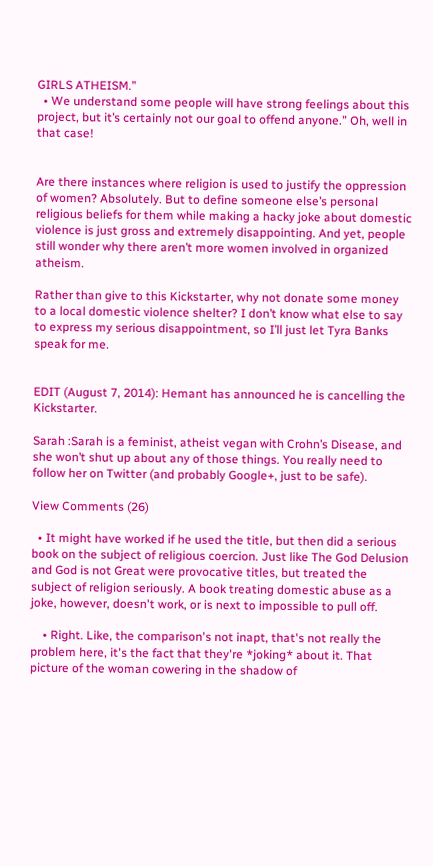GIRLS ATHEISM.”
  • We understand some people will have strong feelings about this project, but it’s certainly not our goal to offend anyone.” Oh, well in that case!


Are there instances where religion is used to justify the oppression of women? Absolutely. But to define someone else’s personal religious beliefs for them while making a hacky joke about domestic violence is just gross and extremely disappointing. And yet, people still wonder why there aren’t more women involved in organized atheism.

Rather than give to this Kickstarter, why not donate some money to a local domestic violence shelter? I don’t know what else to say to express my serious disappointment, so I’ll just let Tyra Banks speak for me.


EDIT (August 7, 2014): Hemant has announced he is cancelling the Kickstarter.

Sarah :Sarah is a feminist, atheist vegan with Crohn’s Disease, and she won’t shut up about any of those things. You really need to follow her on Twitter (and probably Google+, just to be safe).

View Comments (26)

  • It might have worked if he used the title, but then did a serious book on the subject of religious coercion. Just like The God Delusion and God is not Great were provocative titles, but treated the subject of religion seriously. A book treating domestic abuse as a joke, however, doesn't work, or is next to impossible to pull off.

    • Right. Like, the comparison's not inapt, that's not really the problem here, it's the fact that they're *joking* about it. That picture of the woman cowering in the shadow of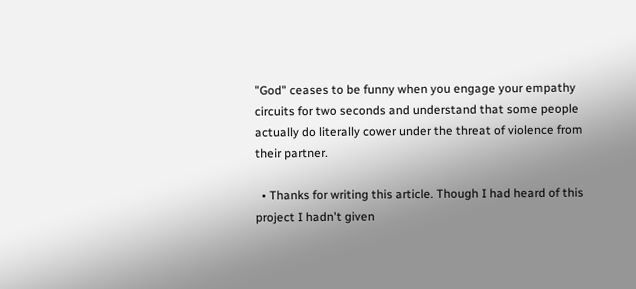"God" ceases to be funny when you engage your empathy circuits for two seconds and understand that some people actually do literally cower under the threat of violence from their partner.

  • Thanks for writing this article. Though I had heard of this project I hadn't given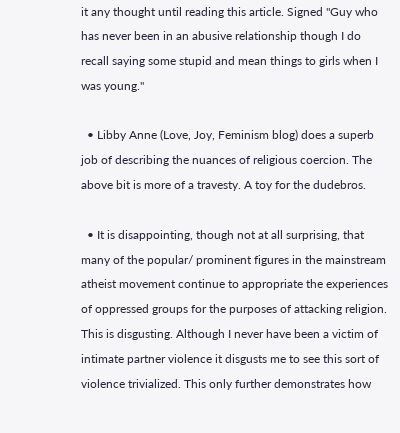it any thought until reading this article. Signed "Guy who has never been in an abusive relationship though I do recall saying some stupid and mean things to girls when I was young."

  • Libby Anne (Love, Joy, Feminism blog) does a superb job of describing the nuances of religious coercion. The above bit is more of a travesty. A toy for the dudebros.

  • It is disappointing, though not at all surprising, that many of the popular/ prominent figures in the mainstream atheist movement continue to appropriate the experiences of oppressed groups for the purposes of attacking religion. This is disgusting. Although I never have been a victim of intimate partner violence it disgusts me to see this sort of violence trivialized. This only further demonstrates how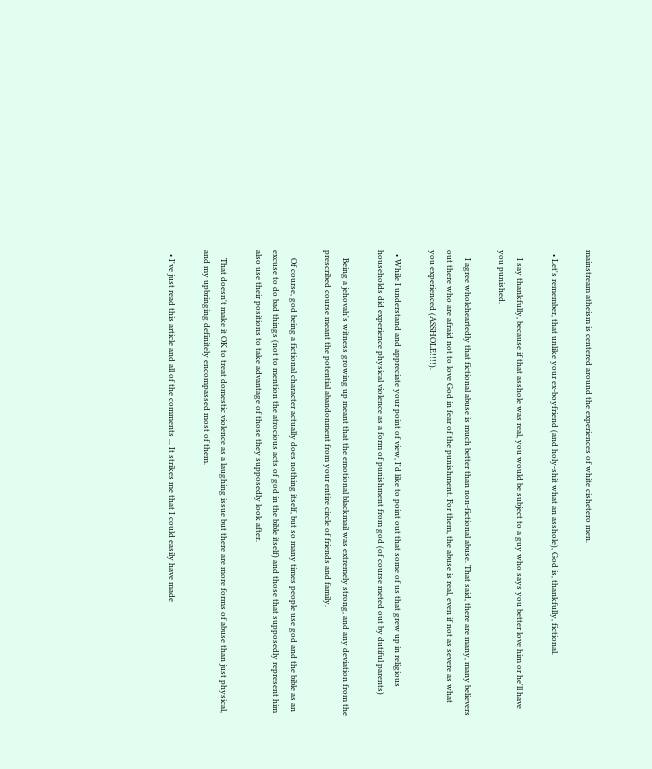mainstream atheism is centered around the experiences of white cishetero men.

  • Let's remember, that unlike your ex-boyfriend (and holy-shit what an asshole), God is, thankfully, fictional.

    I say thankfully, because if that asshole was real, you would be subject to a guy who says you better love him or he'll have you punished.

    I agree wholeheartedly that fictional abuse is much better than non-fictional abuse. That said, there are many, many believers out there who are afraid not to love God in fear of the punishment. For them, the abuse is real, even if not as severe as what you experienced (ASSHOLE!!!!).

  • While I understand and appreciate your point of view, I'd like to point out that some of us that grew up in religious households did experience physical violence as a form of punishment from god (of course meted out by dutiful parents)

    Being a jehovah's witness growing up meant that the emotional blackmail was extremely strong, and any deviation from the prescribed course meant the potential abandonment from your entire circle of friends and family.

    Of course, god being a fictional character actually does nothing itself, but so many times people use god and the bible as an excuse to do bad things (not to mention the atrocious acts of god in the bible itself) and those that supposedly represent him also use their positions to take advantage of those they supposedly look after.

    That doesn't make it OK to treat domestic violence as a laughing issue but there are more forms of abuse than just physical, and my upbringing definitely encompassed most of them.

  • I've just read this article and all of the comments ... It strikes me that I could easily have made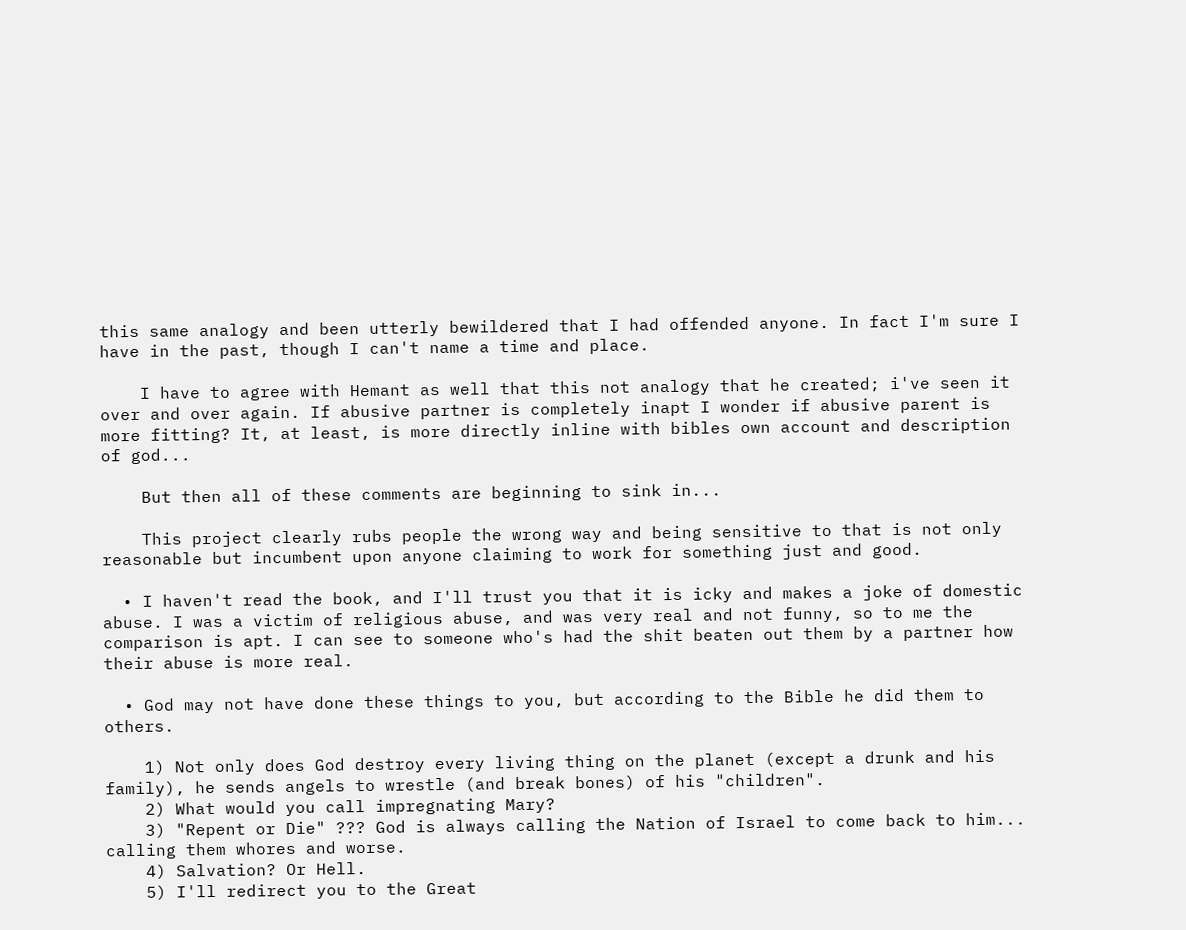this same analogy and been utterly bewildered that I had offended anyone. In fact I'm sure I have in the past, though I can't name a time and place.

    I have to agree with Hemant as well that this not analogy that he created; i've seen it over and over again. If abusive partner is completely inapt I wonder if abusive parent is more fitting? It, at least, is more directly inline with bibles own account and description of god...

    But then all of these comments are beginning to sink in...

    This project clearly rubs people the wrong way and being sensitive to that is not only reasonable but incumbent upon anyone claiming to work for something just and good.

  • I haven't read the book, and I'll trust you that it is icky and makes a joke of domestic abuse. I was a victim of religious abuse, and was very real and not funny, so to me the comparison is apt. I can see to someone who's had the shit beaten out them by a partner how their abuse is more real.

  • God may not have done these things to you, but according to the Bible he did them to others.

    1) Not only does God destroy every living thing on the planet (except a drunk and his family), he sends angels to wrestle (and break bones) of his "children".
    2) What would you call impregnating Mary?
    3) "Repent or Die" ??? God is always calling the Nation of Israel to come back to him... calling them whores and worse.
    4) Salvation? Or Hell.
    5) I'll redirect you to the Great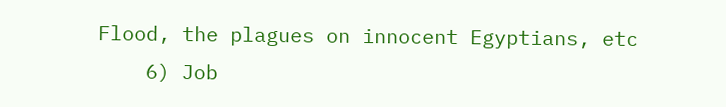Flood, the plagues on innocent Egyptians, etc
    6) Job